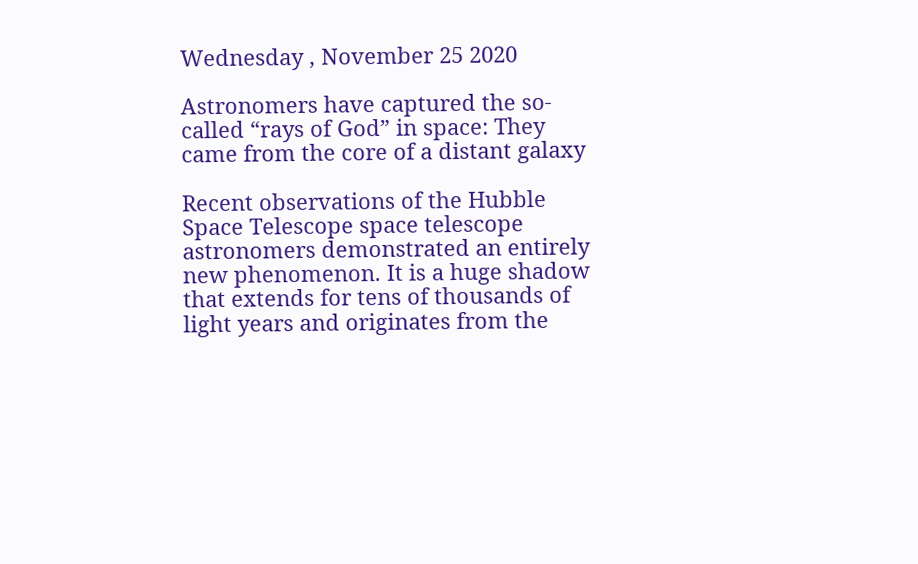Wednesday , November 25 2020

Astronomers have captured the so-called “rays of God” in space: They came from the core of a distant galaxy

Recent observations of the Hubble Space Telescope space telescope astronomers demonstrated an entirely new phenomenon. It is a huge shadow that extends for tens of thousands of light years and originates from the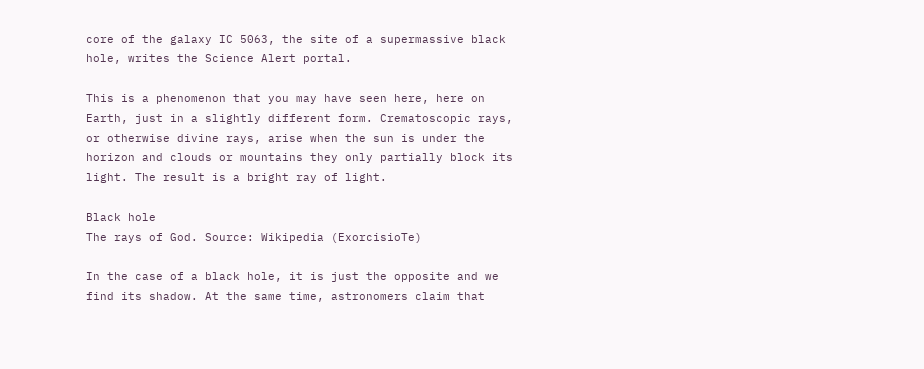core of the galaxy IC 5063, the site of a supermassive black hole, writes the Science Alert portal.

This is a phenomenon that you may have seen here, here on Earth, just in a slightly different form. Crematoscopic rays, or otherwise divine rays, arise when the sun is under the horizon and clouds or mountains they only partially block its light. The result is a bright ray of light.

Black hole
The rays of God. Source: Wikipedia (ExorcisioTe)

In the case of a black hole, it is just the opposite and we find its shadow. At the same time, astronomers claim that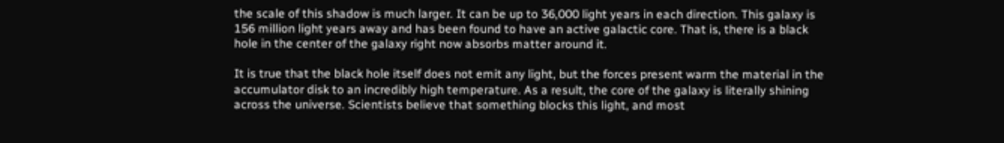the scale of this shadow is much larger. It can be up to 36,000 light years in each direction. This galaxy is 156 million light years away and has been found to have an active galactic core. That is, there is a black hole in the center of the galaxy right now absorbs matter around it.

It is true that the black hole itself does not emit any light, but the forces present warm the material in the accumulator disk to an incredibly high temperature. As a result, the core of the galaxy is literally shining across the universe. Scientists believe that something blocks this light, and most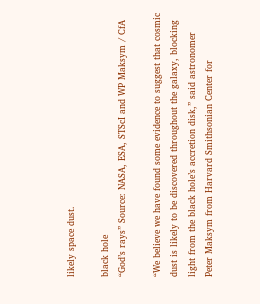likely space dust.

black hole
“God’s rays” Source: NASA, ESA, STScI and WP Maksym / CfA

“We believe we have found some evidence to suggest that cosmic dust is likely to be discovered throughout the galaxy, blocking light from the black hole’s accretion disk,” said astronomer Peter Maksym from Harvard Smithsonian Center for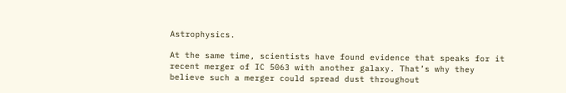Astrophysics.

At the same time, scientists have found evidence that speaks for it recent merger of IC 5063 with another galaxy. That’s why they believe such a merger could spread dust throughout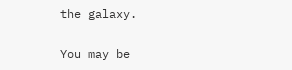the galaxy.

You may be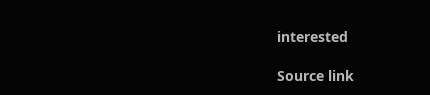interested

Source link